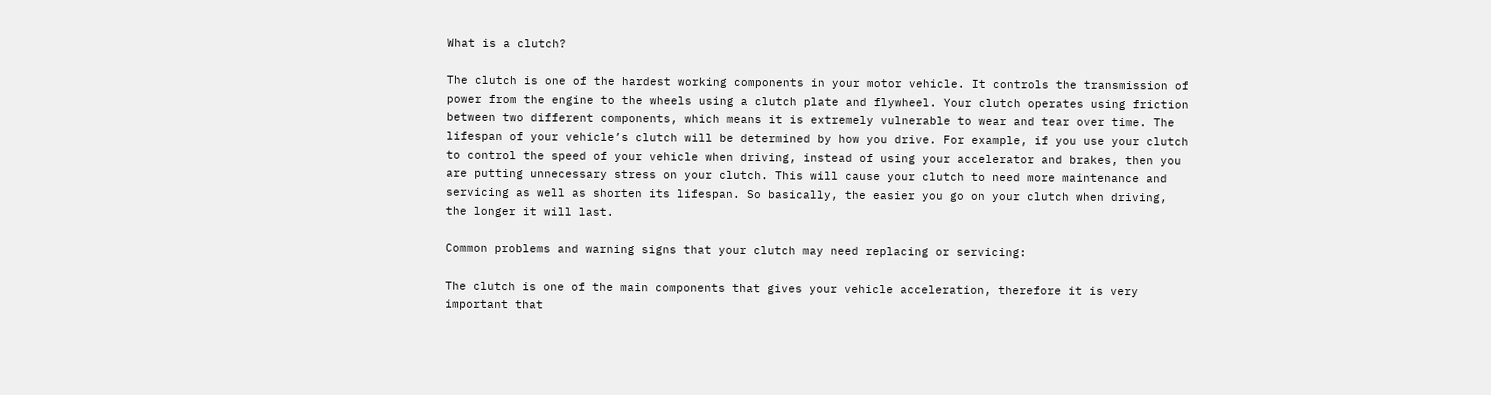What is a clutch?

The clutch is one of the hardest working components in your motor vehicle. It controls the transmission of power from the engine to the wheels using a clutch plate and flywheel. Your clutch operates using friction between two different components, which means it is extremely vulnerable to wear and tear over time. The lifespan of your vehicle’s clutch will be determined by how you drive. For example, if you use your clutch to control the speed of your vehicle when driving, instead of using your accelerator and brakes, then you are putting unnecessary stress on your clutch. This will cause your clutch to need more maintenance and servicing as well as shorten its lifespan. So basically, the easier you go on your clutch when driving, the longer it will last.

Common problems and warning signs that your clutch may need replacing or servicing:

The clutch is one of the main components that gives your vehicle acceleration, therefore it is very important that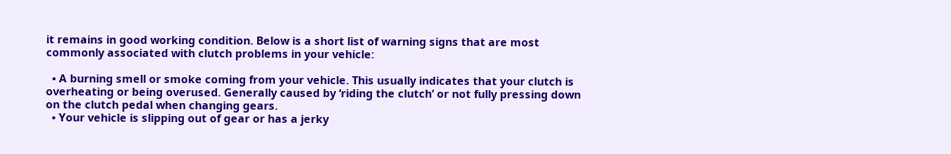it remains in good working condition. Below is a short list of warning signs that are most commonly associated with clutch problems in your vehicle:

  • A burning smell or smoke coming from your vehicle. This usually indicates that your clutch is overheating or being overused. Generally caused by ‘riding the clutch’ or not fully pressing down on the clutch pedal when changing gears.
  • Your vehicle is slipping out of gear or has a jerky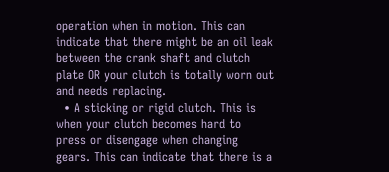operation when in motion. This can indicate that there might be an oil leak between the crank shaft and clutch plate OR your clutch is totally worn out and needs replacing.
  • A sticking or rigid clutch. This is when your clutch becomes hard to press or disengage when changing gears. This can indicate that there is a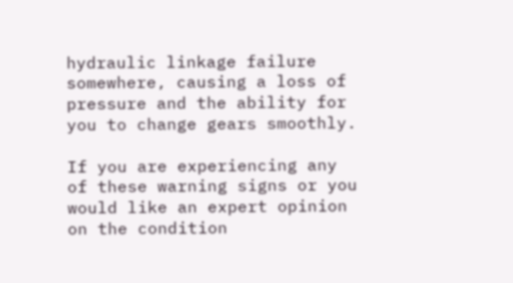hydraulic linkage failure somewhere, causing a loss of pressure and the ability for you to change gears smoothly.

If you are experiencing any of these warning signs or you would like an expert opinion on the condition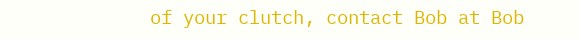of your clutch, contact Bob at Bob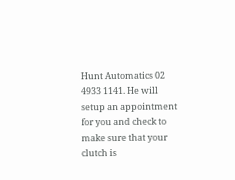Hunt Automatics 02 4933 1141. He will setup an appointment for you and check to make sure that your clutch is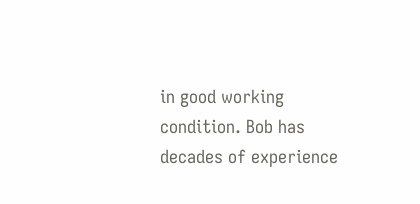in good working condition. Bob has decades of experience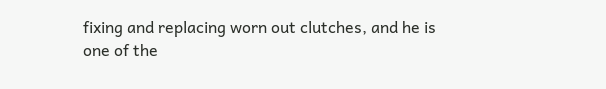fixing and replacing worn out clutches, and he is one of the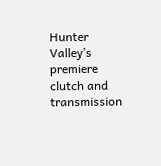Hunter Valley’s premiere clutch and transmission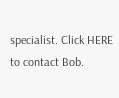specialist. Click HERE  to contact Bob.